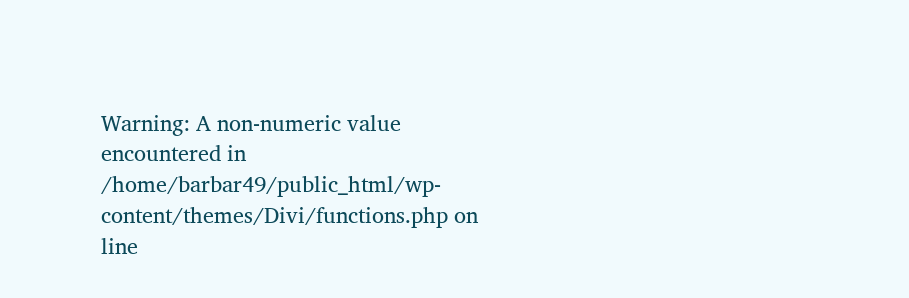Warning: A non-numeric value encountered in /home/barbar49/public_html/wp-content/themes/Divi/functions.php on line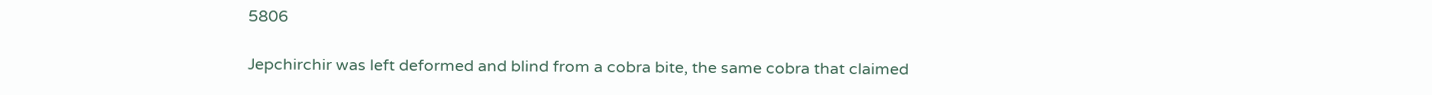5806

Jepchirchir was left deformed and blind from a cobra bite, the same cobra that claimed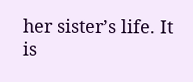her sister’s life. It is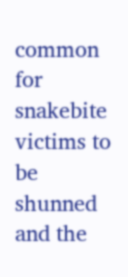common for snakebite victims to be shunned and the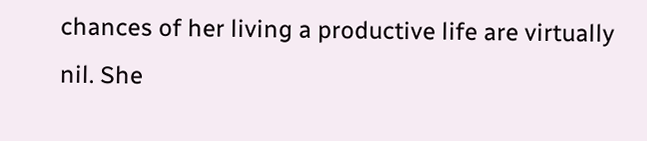chances of her living a productive life are virtually nil. She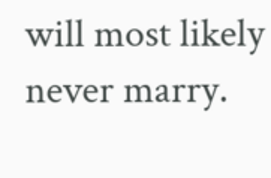will most likely never marry.